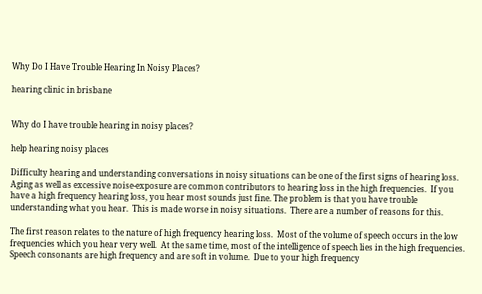Why Do I Have Trouble Hearing In Noisy Places?

hearing clinic in brisbane


Why do I have trouble hearing in noisy places?

help hearing noisy places

Difficulty hearing and understanding conversations in noisy situations can be one of the first signs of hearing loss.  Aging as well as excessive noise-exposure are common contributors to hearing loss in the high frequencies.  If you have a high frequency hearing loss, you hear most sounds just fine. The problem is that you have trouble understanding what you hear.  This is made worse in noisy situations.  There are a number of reasons for this.

The first reason relates to the nature of high frequency hearing loss.  Most of the volume of speech occurs in the low frequencies which you hear very well.  At the same time, most of the intelligence of speech lies in the high frequencies.  Speech consonants are high frequency and are soft in volume.  Due to your high frequency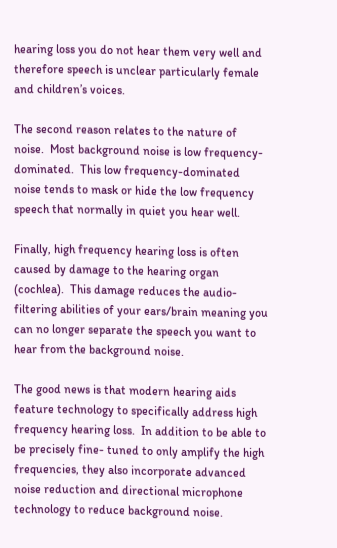hearing loss you do not hear them very well and therefore speech is unclear particularly female and children’s voices.

The second reason relates to the nature of noise.  Most background noise is low frequency-dominated.  This low frequency-dominated noise tends to mask or hide the low frequency speech that normally in quiet you hear well.

Finally, high frequency hearing loss is often caused by damage to the hearing organ (cochlea).  This damage reduces the audio-filtering abilities of your ears/brain meaning you can no longer separate the speech you want to hear from the background noise.

The good news is that modern hearing aids feature technology to specifically address high frequency hearing loss.  In addition to be able to be precisely fine- tuned to only amplify the high frequencies, they also incorporate advanced noise reduction and directional microphone technology to reduce background noise.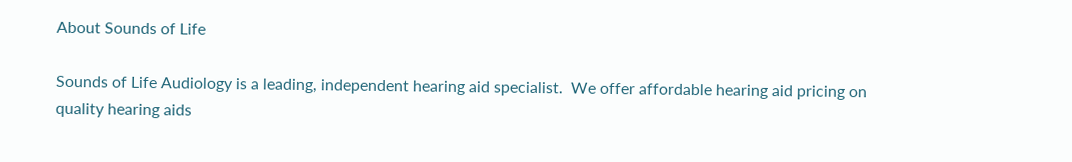About Sounds of Life

Sounds of Life Audiology is a leading, independent hearing aid specialist.  We offer affordable hearing aid pricing on quality hearing aids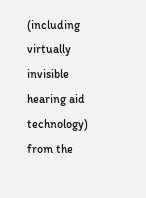(including virtually invisible hearing aid technology) from the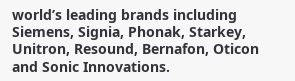world’s leading brands including Siemens, Signia, Phonak, Starkey, Unitron, Resound, Bernafon, Oticon and Sonic Innovations.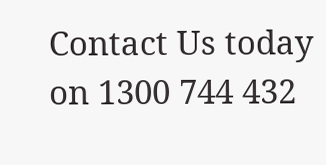Contact Us today on 1300 744 432